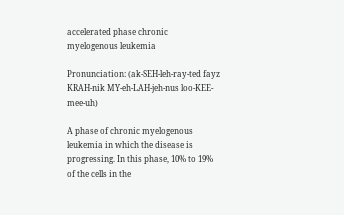accelerated phase chronic myelogenous leukemia

Pronunciation: (ak-SEH-leh-ray-ted fayz KRAH-nik MY-eh-LAH-jeh-nus loo-KEE-mee-uh)

A phase of chronic myelogenous leukemia in which the disease is progressing. In this phase, 10% to 19% of the cells in the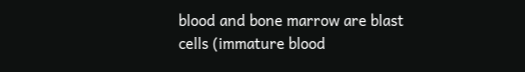blood and bone marrow are blast cells (immature blood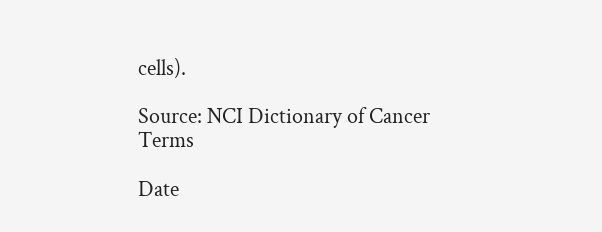cells).

Source: NCI Dictionary of Cancer Terms

Date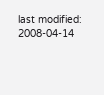last modified: 2008-04-14